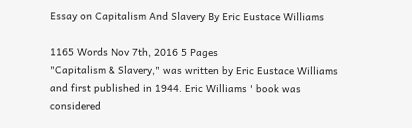Essay on Capitalism And Slavery By Eric Eustace Williams

1165 Words Nov 7th, 2016 5 Pages
"Capitalism & Slavery," was written by Eric Eustace Williams and first published in 1944. Eric Williams ' book was considered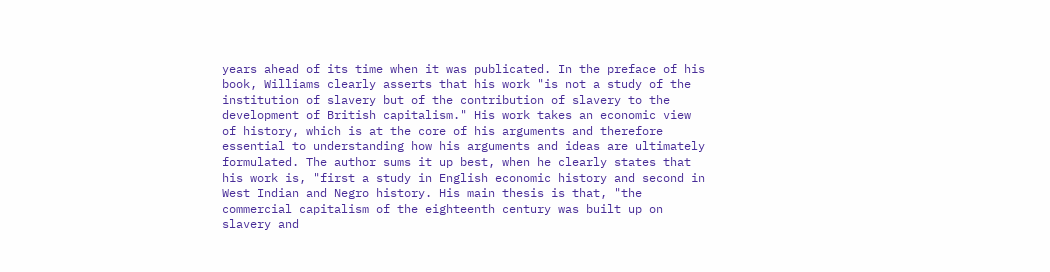years ahead of its time when it was publicated. In the preface of his book, Williams clearly asserts that his work "is not a study of the institution of slavery but of the contribution of slavery to the development of British capitalism." His work takes an economic view of history, which is at the core of his arguments and therefore essential to understanding how his arguments and ideas are ultimately formulated. The author sums it up best, when he clearly states that his work is, "first a study in English economic history and second in West Indian and Negro history. His main thesis is that, "the commercial capitalism of the eighteenth century was built up on slavery and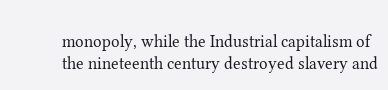monopoly, while the Industrial capitalism of the nineteenth century destroyed slavery and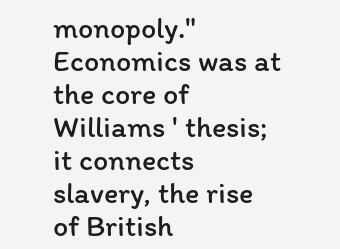monopoly." Economics was at the core of Williams ' thesis; it connects slavery, the rise of British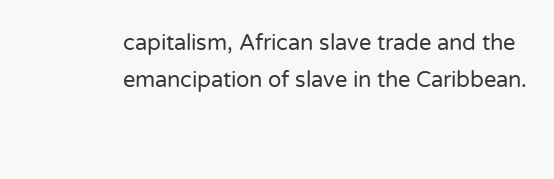capitalism, African slave trade and the emancipation of slave in the Caribbean.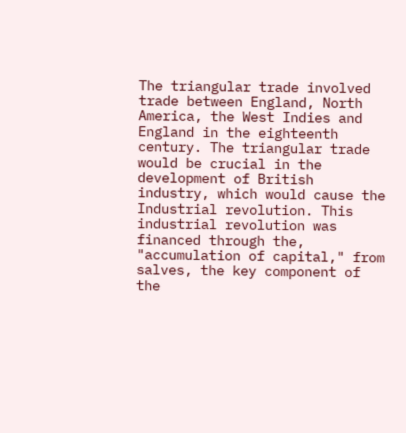The triangular trade involved trade between England, North America, the West Indies and England in the eighteenth century. The triangular trade would be crucial in the development of British industry, which would cause the Industrial revolution. This industrial revolution was financed through the, "accumulation of capital," from salves, the key component of the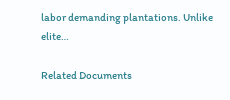labor demanding plantations. Unlike elite…

Related Documents